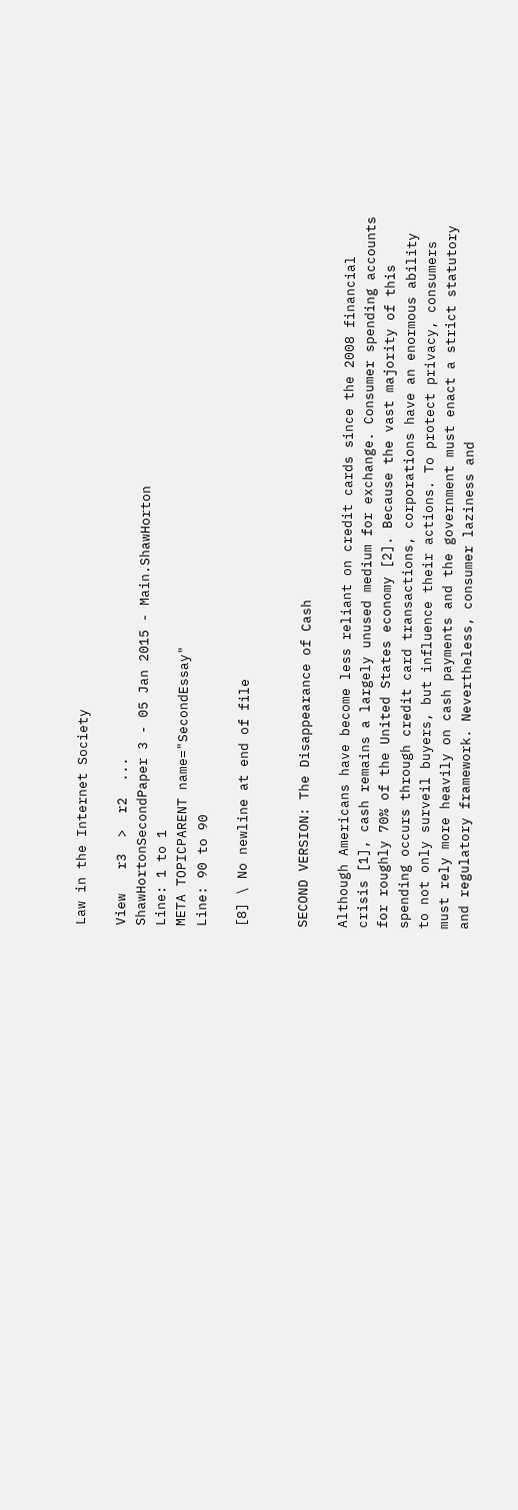Law in the Internet Society

View   r3  >  r2  ...
ShawHortonSecondPaper 3 - 05 Jan 2015 - Main.ShawHorton
Line: 1 to 1
META TOPICPARENT name="SecondEssay"
Line: 90 to 90

[8] \ No newline at end of file


SECOND VERSION: The Disappearance of Cash

Although Americans have become less reliant on credit cards since the 2008 financial crisis [1], cash remains a largely unused medium for exchange. Consumer spending accounts for roughly 70% of the United States economy [2]. Because the vast majority of this spending occurs through credit card transactions, corporations have an enormous ability to not only surveil buyers, but influence their actions. To protect privacy, consumers must rely more heavily on cash payments and the government must enact a strict statutory and regulatory framework. Nevertheless, consumer laziness and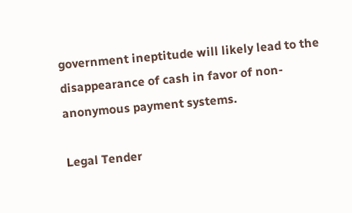government ineptitude will likely lead to the disappearance of cash in favor of non-anonymous payment systems.

Legal Tender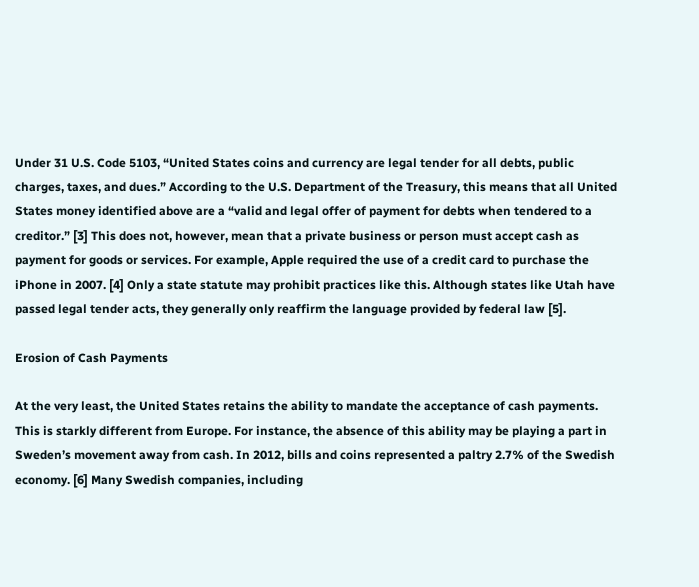Under 31 U.S. Code 5103, “United States coins and currency are legal tender for all debts, public charges, taxes, and dues.” According to the U.S. Department of the Treasury, this means that all United States money identified above are a “valid and legal offer of payment for debts when tendered to a creditor.” [3] This does not, however, mean that a private business or person must accept cash as payment for goods or services. For example, Apple required the use of a credit card to purchase the iPhone in 2007. [4] Only a state statute may prohibit practices like this. Although states like Utah have passed legal tender acts, they generally only reaffirm the language provided by federal law [5].

Erosion of Cash Payments

At the very least, the United States retains the ability to mandate the acceptance of cash payments. This is starkly different from Europe. For instance, the absence of this ability may be playing a part in Sweden’s movement away from cash. In 2012, bills and coins represented a paltry 2.7% of the Swedish economy. [6] Many Swedish companies, including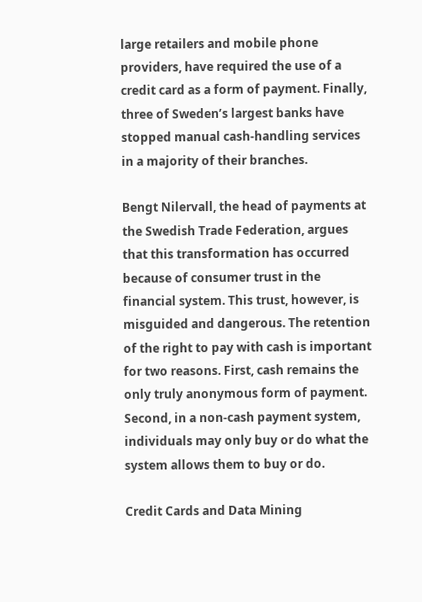large retailers and mobile phone providers, have required the use of a credit card as a form of payment. Finally, three of Sweden’s largest banks have stopped manual cash-handling services in a majority of their branches.

Bengt Nilervall, the head of payments at the Swedish Trade Federation, argues that this transformation has occurred because of consumer trust in the financial system. This trust, however, is misguided and dangerous. The retention of the right to pay with cash is important for two reasons. First, cash remains the only truly anonymous form of payment. Second, in a non-cash payment system, individuals may only buy or do what the system allows them to buy or do.

Credit Cards and Data Mining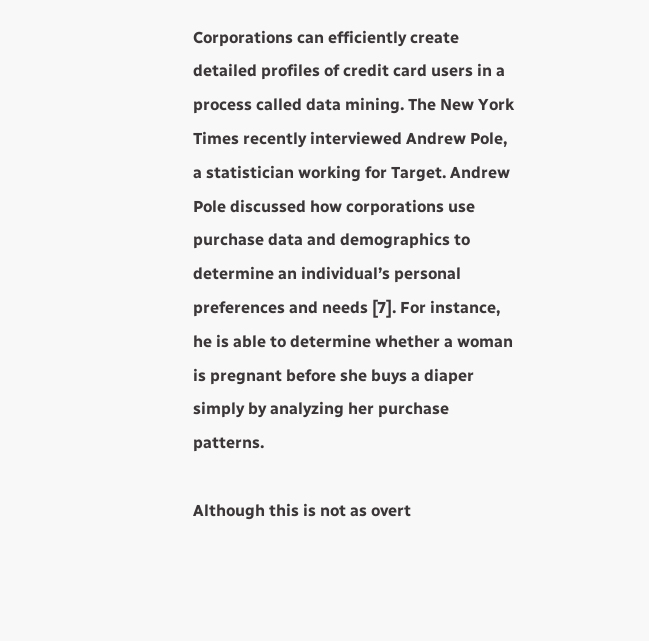Corporations can efficiently create detailed profiles of credit card users in a process called data mining. The New York Times recently interviewed Andrew Pole, a statistician working for Target. Andrew Pole discussed how corporations use purchase data and demographics to determine an individual’s personal preferences and needs [7]. For instance, he is able to determine whether a woman is pregnant before she buys a diaper simply by analyzing her purchase patterns.

Although this is not as overt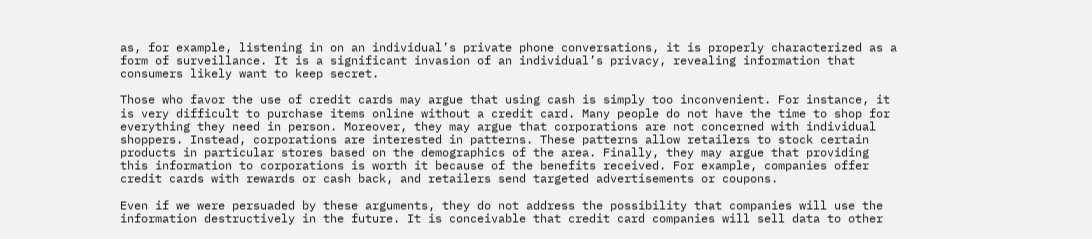as, for example, listening in on an individual’s private phone conversations, it is properly characterized as a form of surveillance. It is a significant invasion of an individual’s privacy, revealing information that consumers likely want to keep secret.

Those who favor the use of credit cards may argue that using cash is simply too inconvenient. For instance, it is very difficult to purchase items online without a credit card. Many people do not have the time to shop for everything they need in person. Moreover, they may argue that corporations are not concerned with individual shoppers. Instead, corporations are interested in patterns. These patterns allow retailers to stock certain products in particular stores based on the demographics of the area. Finally, they may argue that providing this information to corporations is worth it because of the benefits received. For example, companies offer credit cards with rewards or cash back, and retailers send targeted advertisements or coupons.

Even if we were persuaded by these arguments, they do not address the possibility that companies will use the information destructively in the future. It is conceivable that credit card companies will sell data to other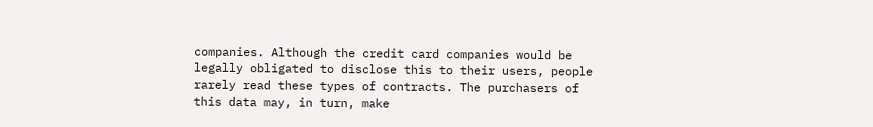companies. Although the credit card companies would be legally obligated to disclose this to their users, people rarely read these types of contracts. The purchasers of this data may, in turn, make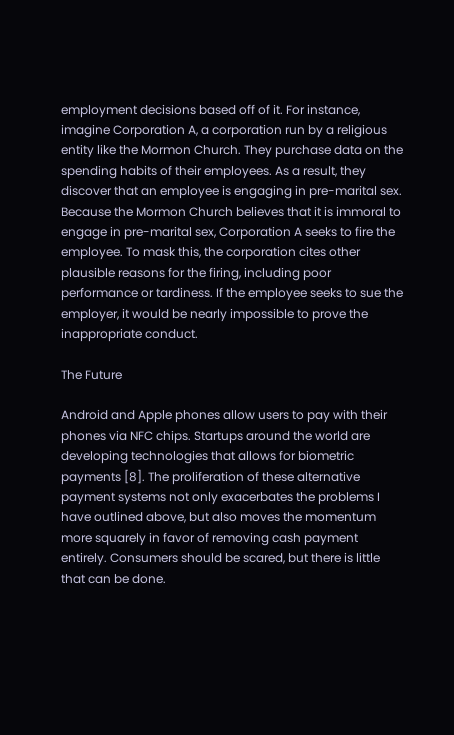employment decisions based off of it. For instance, imagine Corporation A, a corporation run by a religious entity like the Mormon Church. They purchase data on the spending habits of their employees. As a result, they discover that an employee is engaging in pre-marital sex. Because the Mormon Church believes that it is immoral to engage in pre-marital sex, Corporation A seeks to fire the employee. To mask this, the corporation cites other plausible reasons for the firing, including poor performance or tardiness. If the employee seeks to sue the employer, it would be nearly impossible to prove the inappropriate conduct.

The Future

Android and Apple phones allow users to pay with their phones via NFC chips. Startups around the world are developing technologies that allows for biometric payments [8]. The proliferation of these alternative payment systems not only exacerbates the problems I have outlined above, but also moves the momentum more squarely in favor of removing cash payment entirely. Consumers should be scared, but there is little that can be done.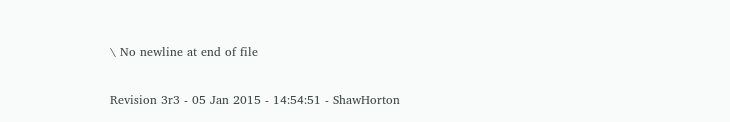\ No newline at end of file

Revision 3r3 - 05 Jan 2015 - 14:54:51 - ShawHorton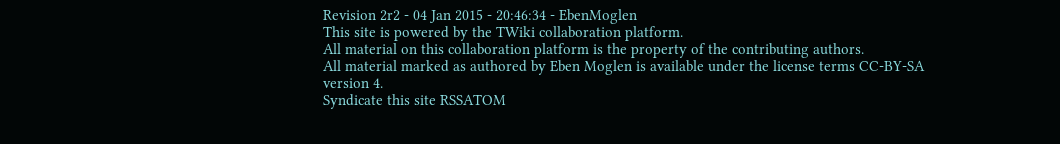Revision 2r2 - 04 Jan 2015 - 20:46:34 - EbenMoglen
This site is powered by the TWiki collaboration platform.
All material on this collaboration platform is the property of the contributing authors.
All material marked as authored by Eben Moglen is available under the license terms CC-BY-SA version 4.
Syndicate this site RSSATOM